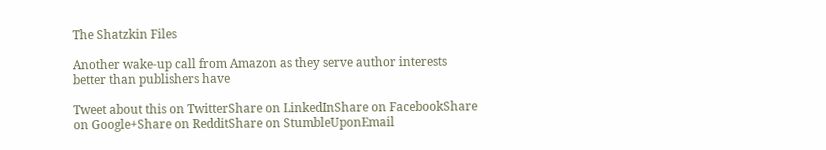The Shatzkin Files

Another wake-up call from Amazon as they serve author interests better than publishers have

Tweet about this on TwitterShare on LinkedInShare on FacebookShare on Google+Share on RedditShare on StumbleUponEmail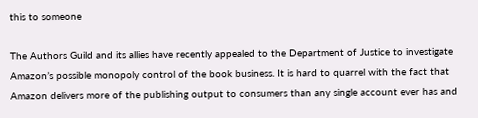this to someone

The Authors Guild and its allies have recently appealed to the Department of Justice to investigate Amazon’s possible monopoly control of the book business. It is hard to quarrel with the fact that Amazon delivers more of the publishing output to consumers than any single account ever has and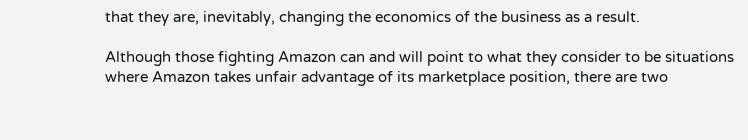that they are, inevitably, changing the economics of the business as a result.

Although those fighting Amazon can and will point to what they consider to be situations where Amazon takes unfair advantage of its marketplace position, there are two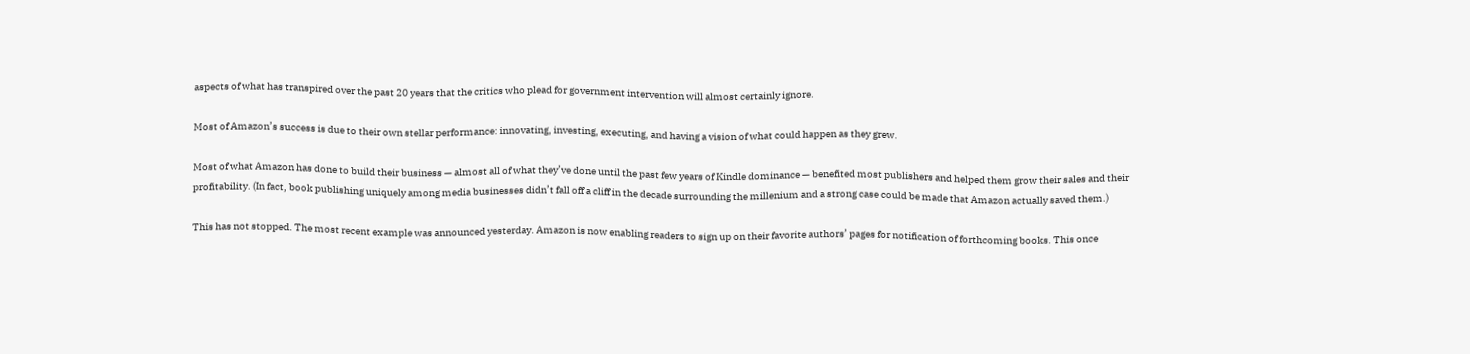aspects of what has transpired over the past 20 years that the critics who plead for government intervention will almost certainly ignore.

Most of Amazon’s success is due to their own stellar performance: innovating, investing, executing, and having a vision of what could happen as they grew.

Most of what Amazon has done to build their business — almost all of what they’ve done until the past few years of Kindle dominance — benefited most publishers and helped them grow their sales and their profitability. (In fact, book publishing uniquely among media businesses didn’t fall off a cliff in the decade surrounding the millenium and a strong case could be made that Amazon actually saved them.)

This has not stopped. The most recent example was announced yesterday. Amazon is now enabling readers to sign up on their favorite authors’ pages for notification of forthcoming books. This once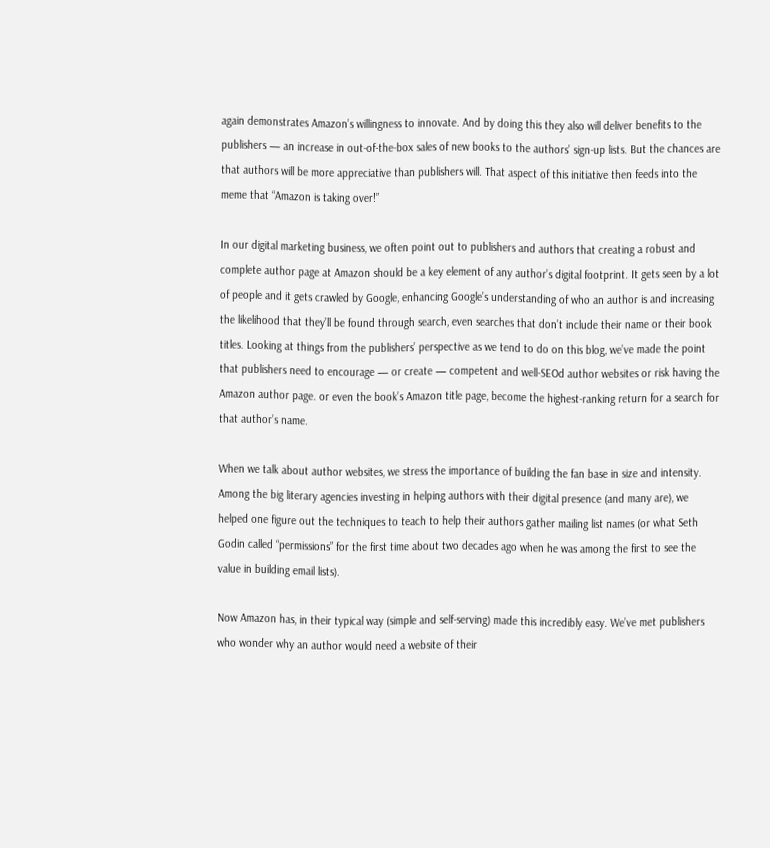again demonstrates Amazon’s willingness to innovate. And by doing this they also will deliver benefits to the publishers — an increase in out-of-the-box sales of new books to the authors’ sign-up lists. But the chances are that authors will be more appreciative than publishers will. That aspect of this initiative then feeds into the meme that “Amazon is taking over!”

In our digital marketing business, we often point out to publishers and authors that creating a robust and complete author page at Amazon should be a key element of any author’s digital footprint. It gets seen by a lot of people and it gets crawled by Google, enhancing Google’s understanding of who an author is and increasing the likelihood that they’ll be found through search, even searches that don’t include their name or their book titles. Looking at things from the publishers’ perspective as we tend to do on this blog, we’ve made the point that publishers need to encourage — or create — competent and well-SEOd author websites or risk having the Amazon author page. or even the book’s Amazon title page, become the highest-ranking return for a search for that author’s name.

When we talk about author websites, we stress the importance of building the fan base in size and intensity. Among the big literary agencies investing in helping authors with their digital presence (and many are), we helped one figure out the techniques to teach to help their authors gather mailing list names (or what Seth Godin called “permissions” for the first time about two decades ago when he was among the first to see the value in building email lists).

Now Amazon has, in their typical way (simple and self-serving) made this incredibly easy. We’ve met publishers who wonder why an author would need a website of their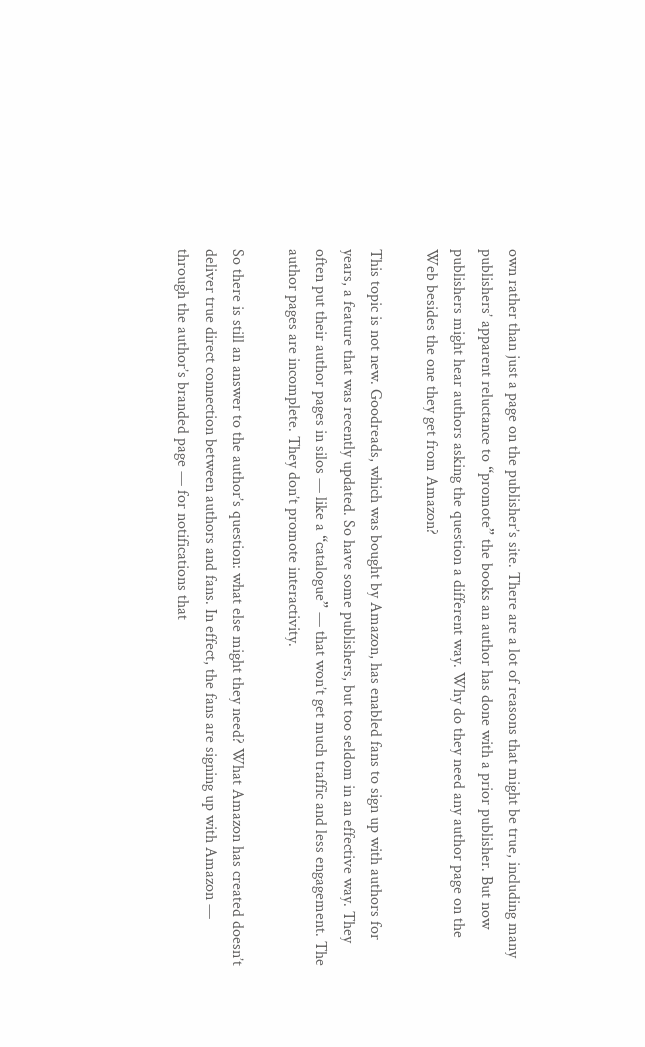own rather than just a page on the publisher’s site. There are a lot of reasons that might be true, including many publishers’ apparent reluctance to “promote” the books an author has done with a prior publisher. But now publishers might hear authors asking the question a different way. Why do they need any author page on the Web besides the one they get from Amazon?

This topic is not new. Goodreads, which was bought by Amazon, has enabled fans to sign up with authors for years, a feature that was recently updated. So have some publishers, but too seldom in an effective way. They often put their author pages in silos — like a “catalogue” — that won’t get much traffic and less engagement. The author pages are incomplete. They don’t promote interactivity.

So there is still an answer to the author’s question: what else might they need? What Amazon has created doesn’t deliver true direct connection between authors and fans. In effect, the fans are signing up with Amazon — through the author’s branded page — for notifications that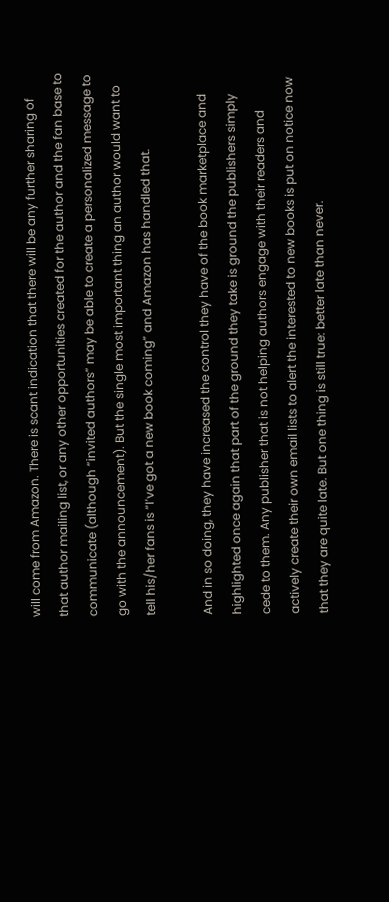will come from Amazon. There is scant indication that there will be any further sharing of that author mailing list, or any other opportunities created for the author and the fan base to communicate (although “invited authors” may be able to create a personalized message to go with the announcement). But the single most important thing an author would want to tell his/her fans is “I’ve got a new book coming” and Amazon has handled that.

And in so doing, they have increased the control they have of the book marketplace and highlighted once again that part of the ground they take is ground the publishers simply cede to them. Any publisher that is not helping authors engage with their readers and actively create their own email lists to alert the interested to new books is put on notice now that they are quite late. But one thing is still true: better late than never.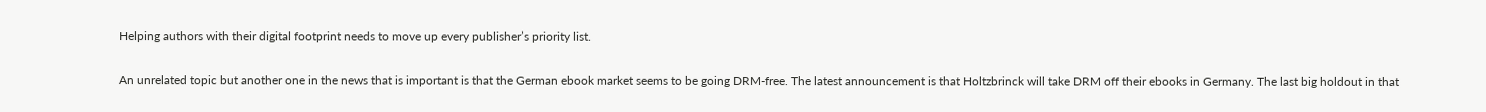Helping authors with their digital footprint needs to move up every publisher’s priority list.

An unrelated topic but another one in the news that is important is that the German ebook market seems to be going DRM-free. The latest announcement is that Holtzbrinck will take DRM off their ebooks in Germany. The last big holdout in that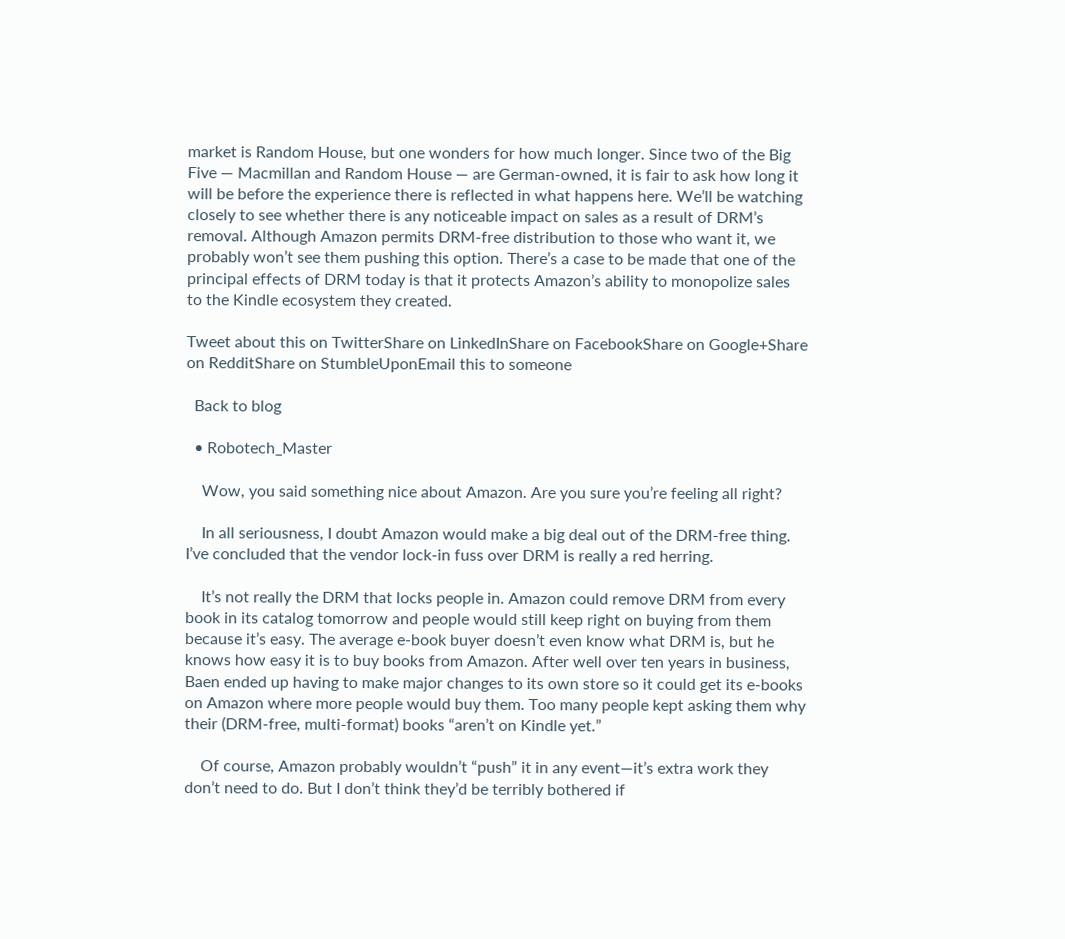market is Random House, but one wonders for how much longer. Since two of the Big Five — Macmillan and Random House — are German-owned, it is fair to ask how long it will be before the experience there is reflected in what happens here. We’ll be watching closely to see whether there is any noticeable impact on sales as a result of DRM’s removal. Although Amazon permits DRM-free distribution to those who want it, we probably won’t see them pushing this option. There’s a case to be made that one of the principal effects of DRM today is that it protects Amazon’s ability to monopolize sales to the Kindle ecosystem they created.

Tweet about this on TwitterShare on LinkedInShare on FacebookShare on Google+Share on RedditShare on StumbleUponEmail this to someone

  Back to blog

  • Robotech_Master

    Wow, you said something nice about Amazon. Are you sure you’re feeling all right?

    In all seriousness, I doubt Amazon would make a big deal out of the DRM-free thing. I’ve concluded that the vendor lock-in fuss over DRM is really a red herring.

    It’s not really the DRM that locks people in. Amazon could remove DRM from every book in its catalog tomorrow and people would still keep right on buying from them because it’s easy. The average e-book buyer doesn’t even know what DRM is, but he knows how easy it is to buy books from Amazon. After well over ten years in business, Baen ended up having to make major changes to its own store so it could get its e-books on Amazon where more people would buy them. Too many people kept asking them why their (DRM-free, multi-format) books “aren’t on Kindle yet.”

    Of course, Amazon probably wouldn’t “push” it in any event—it’s extra work they don’t need to do. But I don’t think they’d be terribly bothered if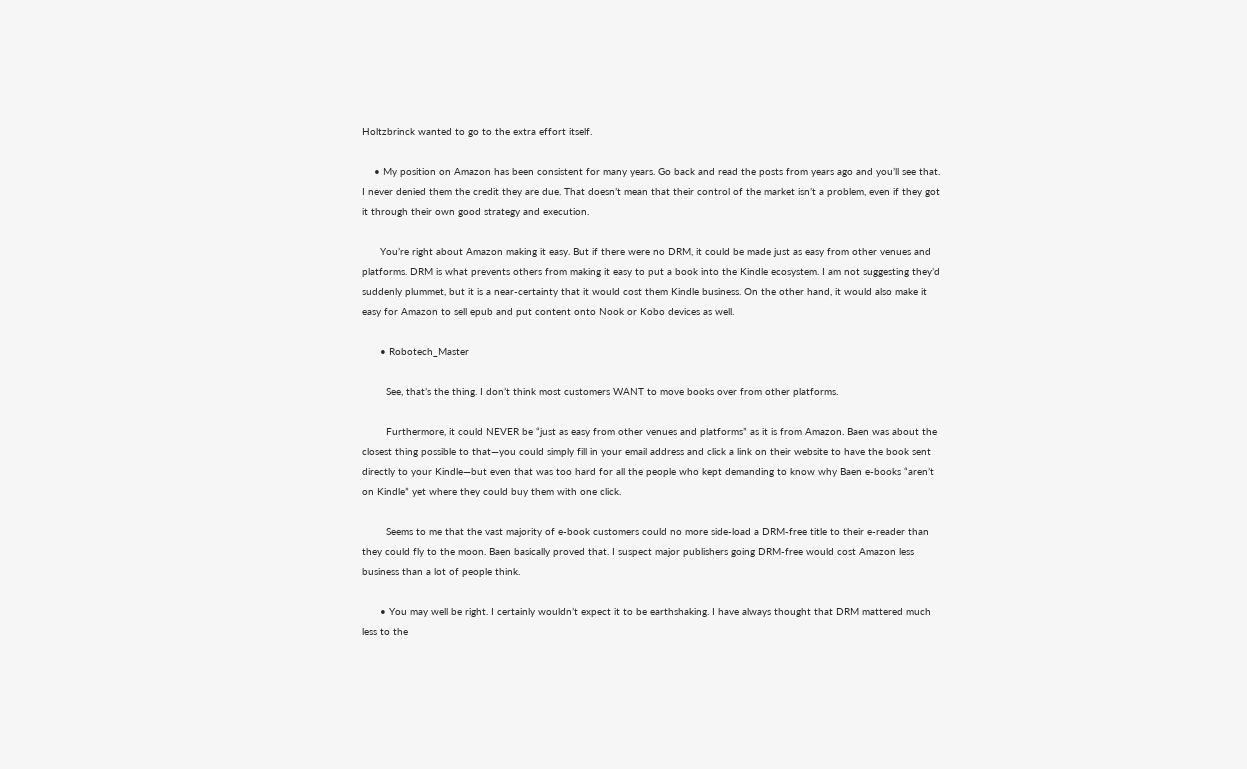Holtzbrinck wanted to go to the extra effort itself.

    • My position on Amazon has been consistent for many years. Go back and read the posts from years ago and you’ll see that. I never denied them the credit they are due. That doesn’t mean that their control of the market isn’t a problem, even if they got it through their own good strategy and execution.

      You’re right about Amazon making it easy. But if there were no DRM, it could be made just as easy from other venues and platforms. DRM is what prevents others from making it easy to put a book into the Kindle ecosystem. I am not suggesting they’d suddenly plummet, but it is a near-certainty that it would cost them Kindle business. On the other hand, it would also make it easy for Amazon to sell epub and put content onto Nook or Kobo devices as well.

      • Robotech_Master

        See, that’s the thing. I don’t think most customers WANT to move books over from other platforms.

        Furthermore, it could NEVER be “just as easy from other venues and platforms” as it is from Amazon. Baen was about the closest thing possible to that—you could simply fill in your email address and click a link on their website to have the book sent directly to your Kindle—but even that was too hard for all the people who kept demanding to know why Baen e-books “aren’t on Kindle” yet where they could buy them with one click.

        Seems to me that the vast majority of e-book customers could no more side-load a DRM-free title to their e-reader than they could fly to the moon. Baen basically proved that. I suspect major publishers going DRM-free would cost Amazon less business than a lot of people think.

      • You may well be right. I certainly wouldn’t expect it to be earthshaking. I have always thought that DRM mattered much less to the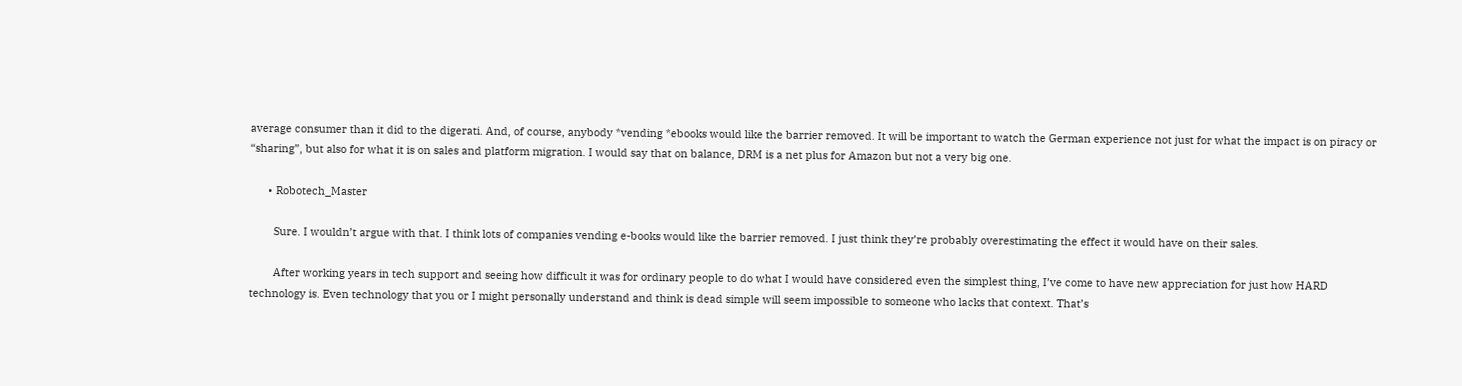average consumer than it did to the digerati. And, of course, anybody *vending *ebooks would like the barrier removed. It will be important to watch the German experience not just for what the impact is on piracy or “sharing”, but also for what it is on sales and platform migration. I would say that on balance, DRM is a net plus for Amazon but not a very big one.

      • Robotech_Master

        Sure. I wouldn’t argue with that. I think lots of companies vending e-books would like the barrier removed. I just think they’re probably overestimating the effect it would have on their sales.

        After working years in tech support and seeing how difficult it was for ordinary people to do what I would have considered even the simplest thing, I’ve come to have new appreciation for just how HARD technology is. Even technology that you or I might personally understand and think is dead simple will seem impossible to someone who lacks that context. That’s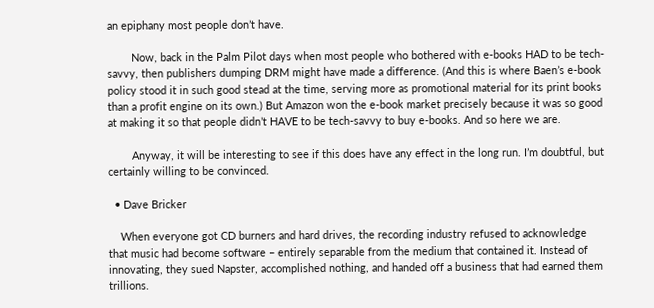an epiphany most people don’t have.

        Now, back in the Palm Pilot days when most people who bothered with e-books HAD to be tech-savvy, then publishers dumping DRM might have made a difference. (And this is where Baen’s e-book policy stood it in such good stead at the time, serving more as promotional material for its print books than a profit engine on its own.) But Amazon won the e-book market precisely because it was so good at making it so that people didn’t HAVE to be tech-savvy to buy e-books. And so here we are.

        Anyway, it will be interesting to see if this does have any effect in the long run. I’m doubtful, but certainly willing to be convinced.

  • Dave Bricker

    When everyone got CD burners and hard drives, the recording industry refused to acknowledge that music had become software – entirely separable from the medium that contained it. Instead of innovating, they sued Napster, accomplished nothing, and handed off a business that had earned them trillions.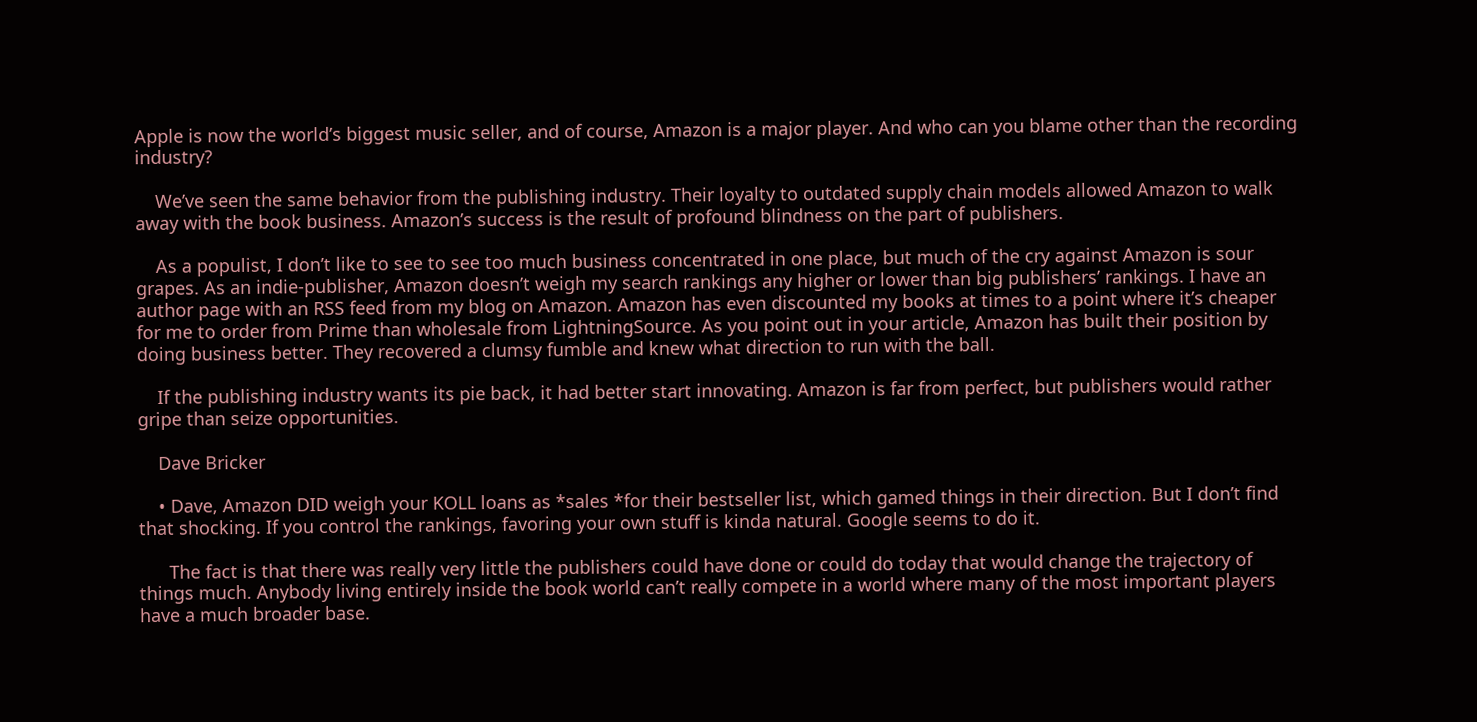Apple is now the world’s biggest music seller, and of course, Amazon is a major player. And who can you blame other than the recording industry?

    We’ve seen the same behavior from the publishing industry. Their loyalty to outdated supply chain models allowed Amazon to walk away with the book business. Amazon’s success is the result of profound blindness on the part of publishers.

    As a populist, I don’t like to see to see too much business concentrated in one place, but much of the cry against Amazon is sour grapes. As an indie-publisher, Amazon doesn’t weigh my search rankings any higher or lower than big publishers’ rankings. I have an author page with an RSS feed from my blog on Amazon. Amazon has even discounted my books at times to a point where it’s cheaper for me to order from Prime than wholesale from LightningSource. As you point out in your article, Amazon has built their position by doing business better. They recovered a clumsy fumble and knew what direction to run with the ball.

    If the publishing industry wants its pie back, it had better start innovating. Amazon is far from perfect, but publishers would rather gripe than seize opportunities.

    Dave Bricker

    • Dave, Amazon DID weigh your KOLL loans as *sales *for their bestseller list, which gamed things in their direction. But I don’t find that shocking. If you control the rankings, favoring your own stuff is kinda natural. Google seems to do it.

      The fact is that there was really very little the publishers could have done or could do today that would change the trajectory of things much. Anybody living entirely inside the book world can’t really compete in a world where many of the most important players have a much broader base.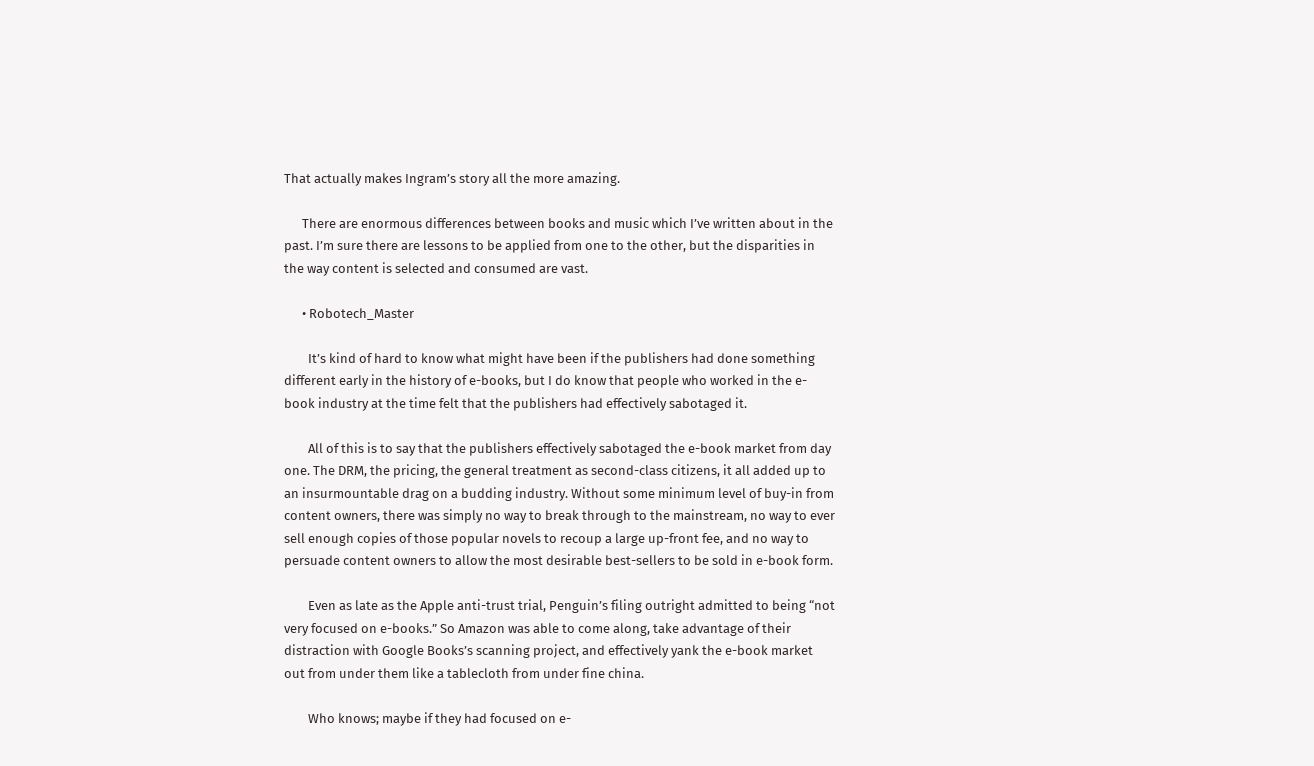That actually makes Ingram’s story all the more amazing.

      There are enormous differences between books and music which I’ve written about in the past. I’m sure there are lessons to be applied from one to the other, but the disparities in the way content is selected and consumed are vast.

      • Robotech_Master

        It’s kind of hard to know what might have been if the publishers had done something different early in the history of e-books, but I do know that people who worked in the e-book industry at the time felt that the publishers had effectively sabotaged it.

        All of this is to say that the publishers effectively sabotaged the e-book market from day one. The DRM, the pricing, the general treatment as second-class citizens, it all added up to an insurmountable drag on a budding industry. Without some minimum level of buy-in from content owners, there was simply no way to break through to the mainstream, no way to ever sell enough copies of those popular novels to recoup a large up-front fee, and no way to persuade content owners to allow the most desirable best-sellers to be sold in e-book form.

        Even as late as the Apple anti-trust trial, Penguin’s filing outright admitted to being “not very focused on e-books.” So Amazon was able to come along, take advantage of their distraction with Google Books’s scanning project, and effectively yank the e-book market out from under them like a tablecloth from under fine china.

        Who knows; maybe if they had focused on e-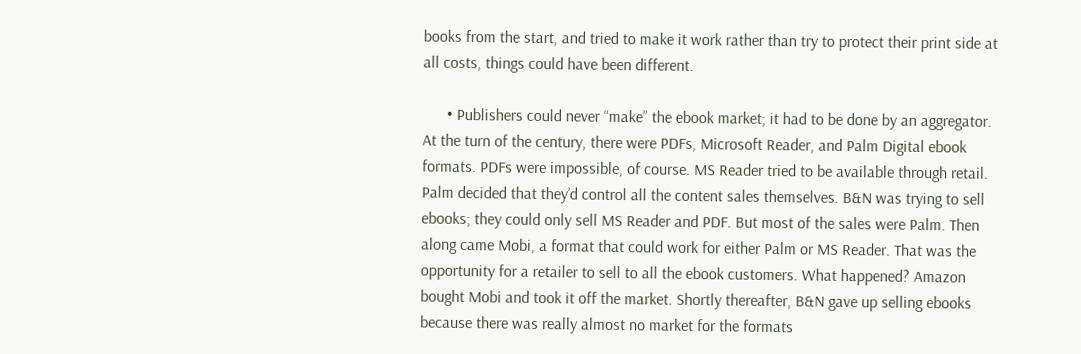books from the start, and tried to make it work rather than try to protect their print side at all costs, things could have been different.

      • Publishers could never “make” the ebook market; it had to be done by an aggregator. At the turn of the century, there were PDFs, Microsoft Reader, and Palm Digital ebook formats. PDFs were impossible, of course. MS Reader tried to be available through retail. Palm decided that they’d control all the content sales themselves. B&N was trying to sell ebooks; they could only sell MS Reader and PDF. But most of the sales were Palm. Then along came Mobi, a format that could work for either Palm or MS Reader. That was the opportunity for a retailer to sell to all the ebook customers. What happened? Amazon bought Mobi and took it off the market. Shortly thereafter, B&N gave up selling ebooks because there was really almost no market for the formats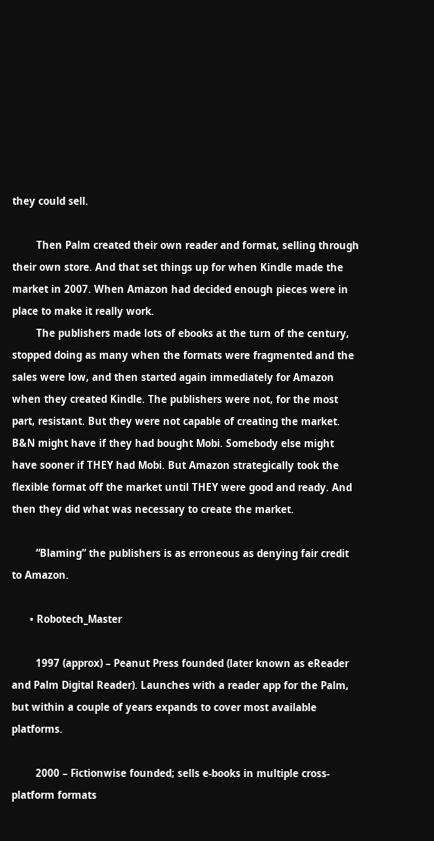they could sell.

        Then Palm created their own reader and format, selling through their own store. And that set things up for when Kindle made the market in 2007. When Amazon had decided enough pieces were in place to make it really work.
        The publishers made lots of ebooks at the turn of the century, stopped doing as many when the formats were fragmented and the sales were low, and then started again immediately for Amazon when they created Kindle. The publishers were not, for the most part, resistant. But they were not capable of creating the market. B&N might have if they had bought Mobi. Somebody else might have sooner if THEY had Mobi. But Amazon strategically took the flexible format off the market until THEY were good and ready. And then they did what was necessary to create the market.

        “Blaming” the publishers is as erroneous as denying fair credit to Amazon.

      • Robotech_Master

        1997 (approx) – Peanut Press founded (later known as eReader and Palm Digital Reader). Launches with a reader app for the Palm, but within a couple of years expands to cover most available platforms.

        2000 – Fictionwise founded; sells e-books in multiple cross-platform formats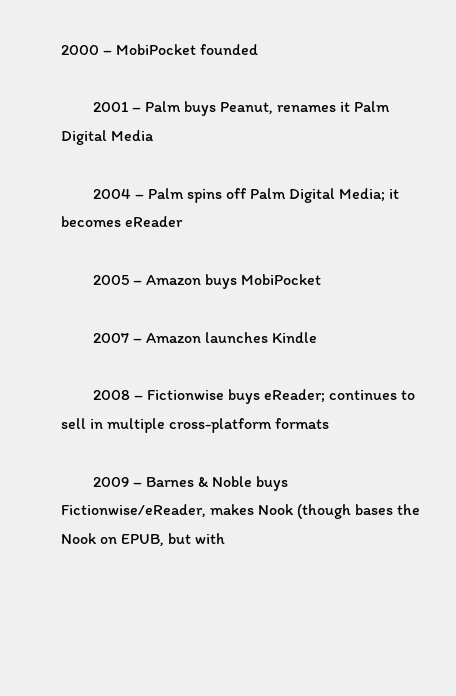2000 – MobiPocket founded

        2001 – Palm buys Peanut, renames it Palm Digital Media

        2004 – Palm spins off Palm Digital Media; it becomes eReader

        2005 – Amazon buys MobiPocket

        2007 – Amazon launches Kindle

        2008 – Fictionwise buys eReader; continues to sell in multiple cross-platform formats

        2009 – Barnes & Noble buys Fictionwise/eReader, makes Nook (though bases the Nook on EPUB, but with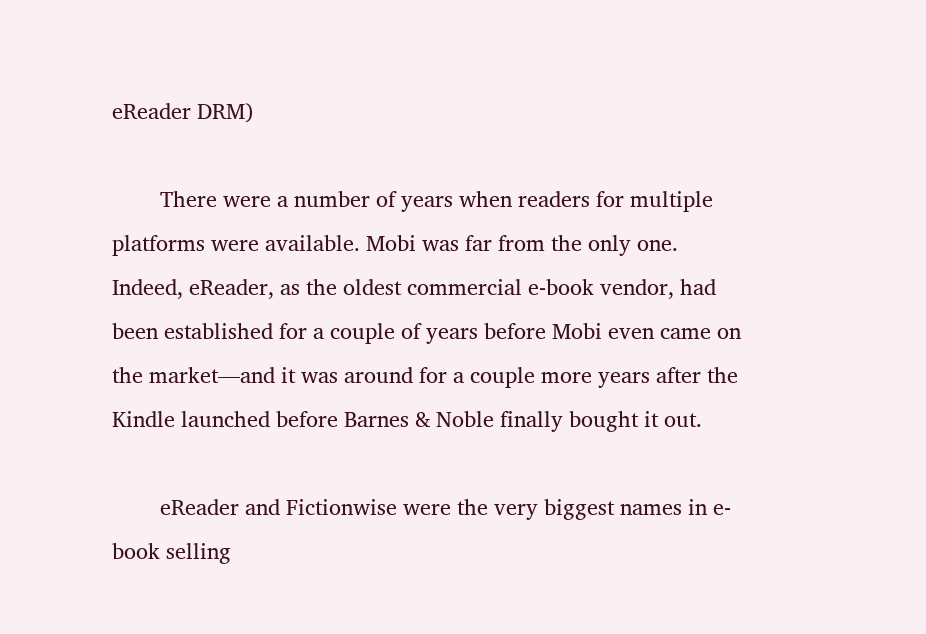eReader DRM)

        There were a number of years when readers for multiple platforms were available. Mobi was far from the only one. Indeed, eReader, as the oldest commercial e-book vendor, had been established for a couple of years before Mobi even came on the market—and it was around for a couple more years after the Kindle launched before Barnes & Noble finally bought it out.

        eReader and Fictionwise were the very biggest names in e-book selling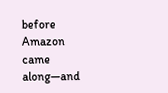before Amazon came along—and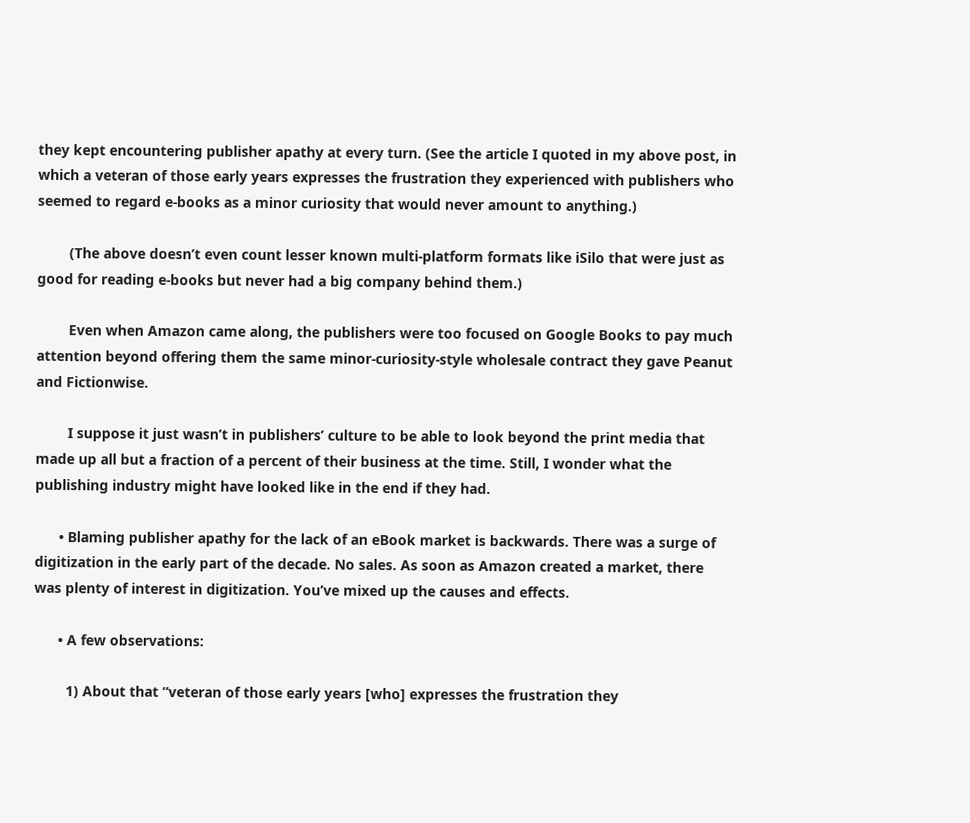they kept encountering publisher apathy at every turn. (See the article I quoted in my above post, in which a veteran of those early years expresses the frustration they experienced with publishers who seemed to regard e-books as a minor curiosity that would never amount to anything.)

        (The above doesn’t even count lesser known multi-platform formats like iSilo that were just as good for reading e-books but never had a big company behind them.)

        Even when Amazon came along, the publishers were too focused on Google Books to pay much attention beyond offering them the same minor-curiosity-style wholesale contract they gave Peanut and Fictionwise.

        I suppose it just wasn’t in publishers’ culture to be able to look beyond the print media that made up all but a fraction of a percent of their business at the time. Still, I wonder what the publishing industry might have looked like in the end if they had.

      • Blaming publisher apathy for the lack of an eBook market is backwards. There was a surge of digitization in the early part of the decade. No sales. As soon as Amazon created a market, there was plenty of interest in digitization. You’ve mixed up the causes and effects.

      • A few observations:

        1) About that “veteran of those early years [who] expresses the frustration they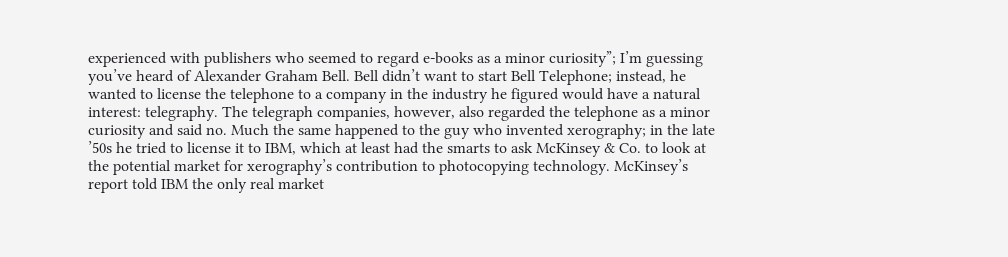experienced with publishers who seemed to regard e-books as a minor curiosity”; I’m guessing you’ve heard of Alexander Graham Bell. Bell didn’t want to start Bell Telephone; instead, he wanted to license the telephone to a company in the industry he figured would have a natural interest: telegraphy. The telegraph companies, however, also regarded the telephone as a minor curiosity and said no. Much the same happened to the guy who invented xerography; in the late ’50s he tried to license it to IBM, which at least had the smarts to ask McKinsey & Co. to look at the potential market for xerography’s contribution to photocopying technology. McKinsey’s report told IBM the only real market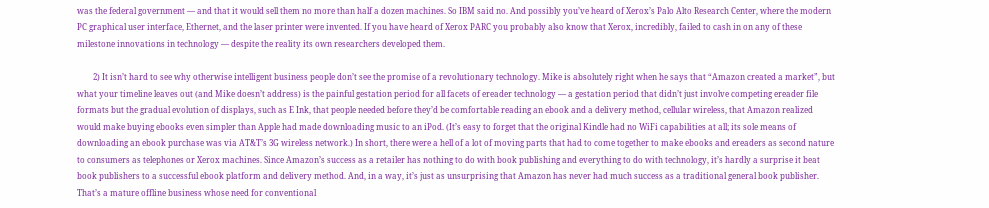was the federal government — and that it would sell them no more than half a dozen machines. So IBM said no. And possibly you’ve heard of Xerox’s Palo Alto Research Center, where the modern PC graphical user interface, Ethernet, and the laser printer were invented. If you have heard of Xerox PARC you probably also know that Xerox, incredibly, failed to cash in on any of these milestone innovations in technology — despite the reality its own researchers developed them.

        2) It isn’t hard to see why otherwise intelligent business people don’t see the promise of a revolutionary technology. Mike is absolutely right when he says that “Amazon created a market”, but what your timeline leaves out (and Mike doesn’t address) is the painful gestation period for all facets of ereader technology — a gestation period that didn’t just involve competing ereader file formats but the gradual evolution of displays, such as E Ink, that people needed before they’d be comfortable reading an ebook and a delivery method, cellular wireless, that Amazon realized would make buying ebooks even simpler than Apple had made downloading music to an iPod. (It’s easy to forget that the original Kindle had no WiFi capabilities at all; its sole means of downloading an ebook purchase was via AT&T’s 3G wireless network.) In short, there were a hell of a lot of moving parts that had to come together to make ebooks and ereaders as second nature to consumers as telephones or Xerox machines. Since Amazon’s success as a retailer has nothing to do with book publishing and everything to do with technology, it’s hardly a surprise it beat book publishers to a successful ebook platform and delivery method. And, in a way, it’s just as unsurprising that Amazon has never had much success as a traditional general book publisher. That’s a mature offline business whose need for conventional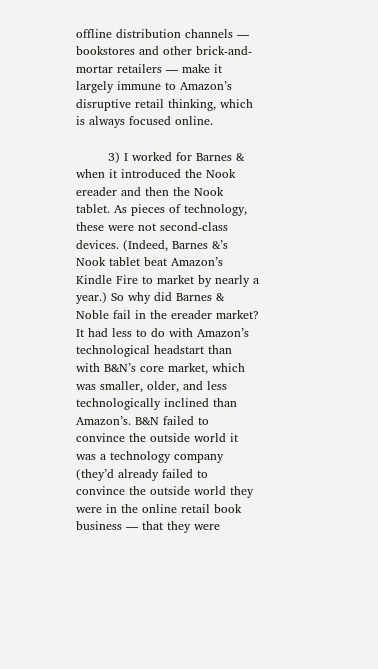offline distribution channels — bookstores and other brick-and-mortar retailers — make it largely immune to Amazon’s disruptive retail thinking, which is always focused online.

        3) I worked for Barnes & when it introduced the Nook ereader and then the Nook tablet. As pieces of technology, these were not second-class devices. (Indeed, Barnes &’s Nook tablet beat Amazon’s Kindle Fire to market by nearly a year.) So why did Barnes & Noble fail in the ereader market? It had less to do with Amazon’s technological headstart than with B&N’s core market, which was smaller, older, and less technologically inclined than Amazon’s. B&N failed to convince the outside world it was a technology company (they’d already failed to convince the outside world they were in the online retail book business — that they were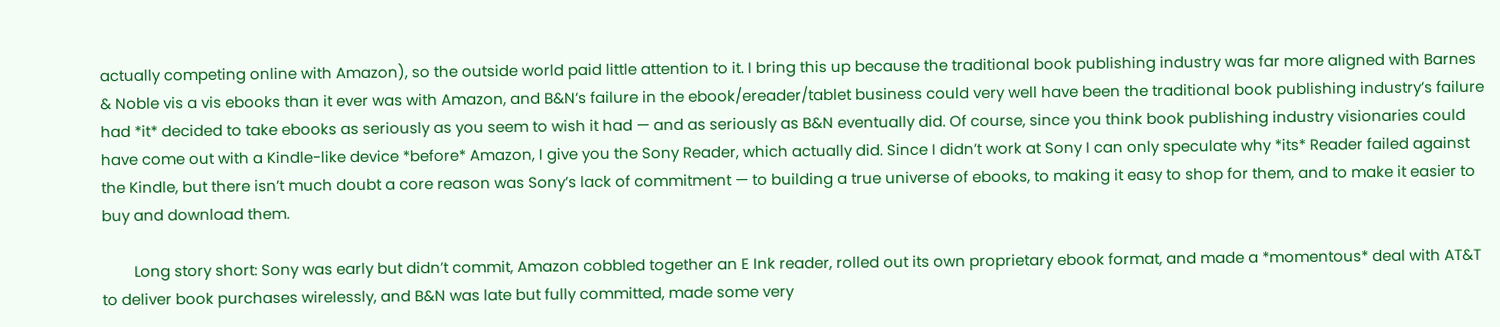actually competing online with Amazon), so the outside world paid little attention to it. I bring this up because the traditional book publishing industry was far more aligned with Barnes & Noble vis a vis ebooks than it ever was with Amazon, and B&N’s failure in the ebook/ereader/tablet business could very well have been the traditional book publishing industry’s failure had *it* decided to take ebooks as seriously as you seem to wish it had — and as seriously as B&N eventually did. Of course, since you think book publishing industry visionaries could have come out with a Kindle-like device *before* Amazon, I give you the Sony Reader, which actually did. Since I didn’t work at Sony I can only speculate why *its* Reader failed against the Kindle, but there isn’t much doubt a core reason was Sony’s lack of commitment — to building a true universe of ebooks, to making it easy to shop for them, and to make it easier to buy and download them.

        Long story short: Sony was early but didn’t commit, Amazon cobbled together an E Ink reader, rolled out its own proprietary ebook format, and made a *momentous* deal with AT&T to deliver book purchases wirelessly, and B&N was late but fully committed, made some very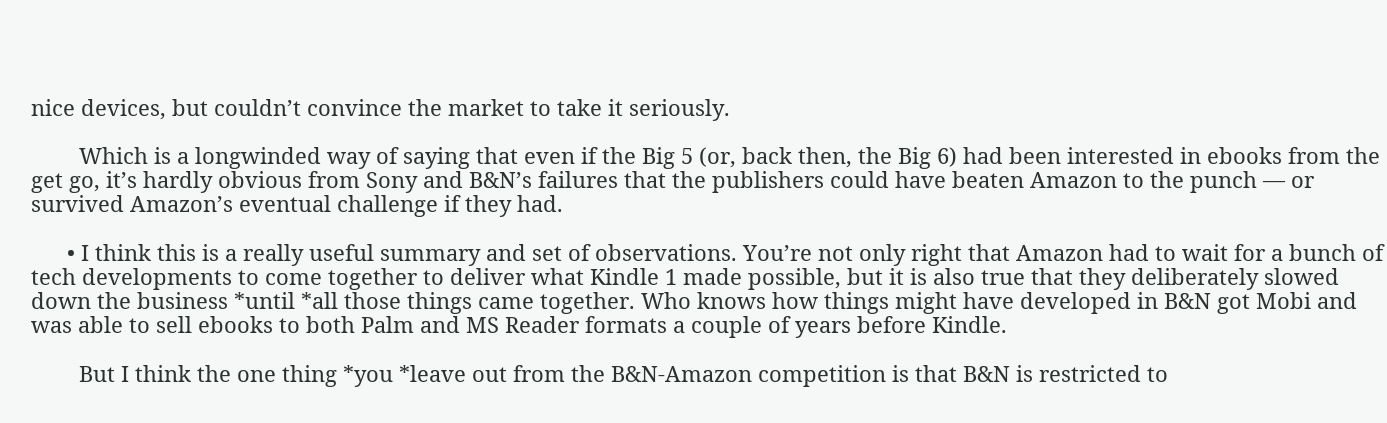nice devices, but couldn’t convince the market to take it seriously.

        Which is a longwinded way of saying that even if the Big 5 (or, back then, the Big 6) had been interested in ebooks from the get go, it’s hardly obvious from Sony and B&N’s failures that the publishers could have beaten Amazon to the punch — or survived Amazon’s eventual challenge if they had.

      • I think this is a really useful summary and set of observations. You’re not only right that Amazon had to wait for a bunch of tech developments to come together to deliver what Kindle 1 made possible, but it is also true that they deliberately slowed down the business *until *all those things came together. Who knows how things might have developed in B&N got Mobi and was able to sell ebooks to both Palm and MS Reader formats a couple of years before Kindle.

        But I think the one thing *you *leave out from the B&N-Amazon competition is that B&N is restricted to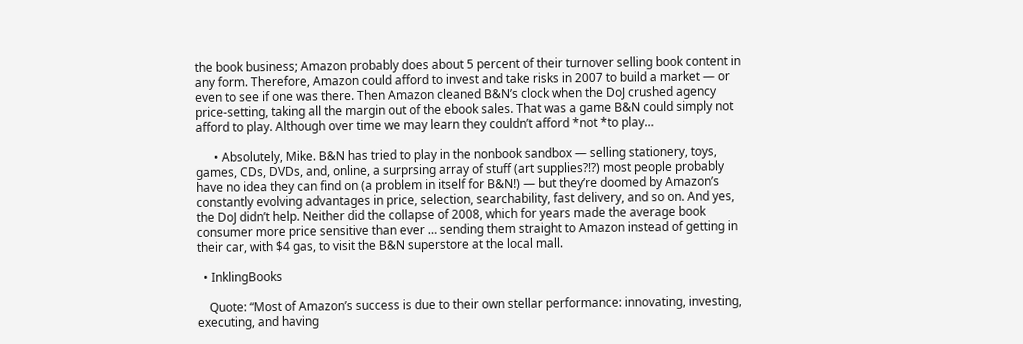the book business; Amazon probably does about 5 percent of their turnover selling book content in any form. Therefore, Amazon could afford to invest and take risks in 2007 to build a market — or even to see if one was there. Then Amazon cleaned B&N’s clock when the DoJ crushed agency price-setting, taking all the margin out of the ebook sales. That was a game B&N could simply not afford to play. Although over time we may learn they couldn’t afford *not *to play…

      • Absolutely, Mike. B&N has tried to play in the nonbook sandbox — selling stationery, toys, games, CDs, DVDs, and, online, a surprsing array of stuff (art supplies?!?) most people probably have no idea they can find on (a problem in itself for B&N!) — but they’re doomed by Amazon’s constantly evolving advantages in price, selection, searchability, fast delivery, and so on. And yes, the DoJ didn’t help. Neither did the collapse of 2008, which for years made the average book consumer more price sensitive than ever … sending them straight to Amazon instead of getting in their car, with $4 gas, to visit the B&N superstore at the local mall.

  • InklingBooks

    Quote: “Most of Amazon’s success is due to their own stellar performance: innovating, investing, executing, and having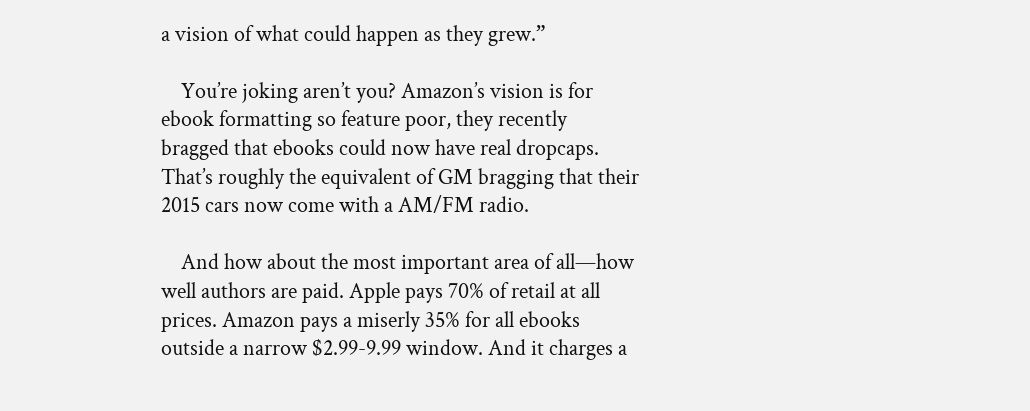a vision of what could happen as they grew.”

    You’re joking aren’t you? Amazon’s vision is for ebook formatting so feature poor, they recently bragged that ebooks could now have real dropcaps. That’s roughly the equivalent of GM bragging that their 2015 cars now come with a AM/FM radio.

    And how about the most important area of all—how well authors are paid. Apple pays 70% of retail at all prices. Amazon pays a miserly 35% for all ebooks outside a narrow $2.99-9.99 window. And it charges a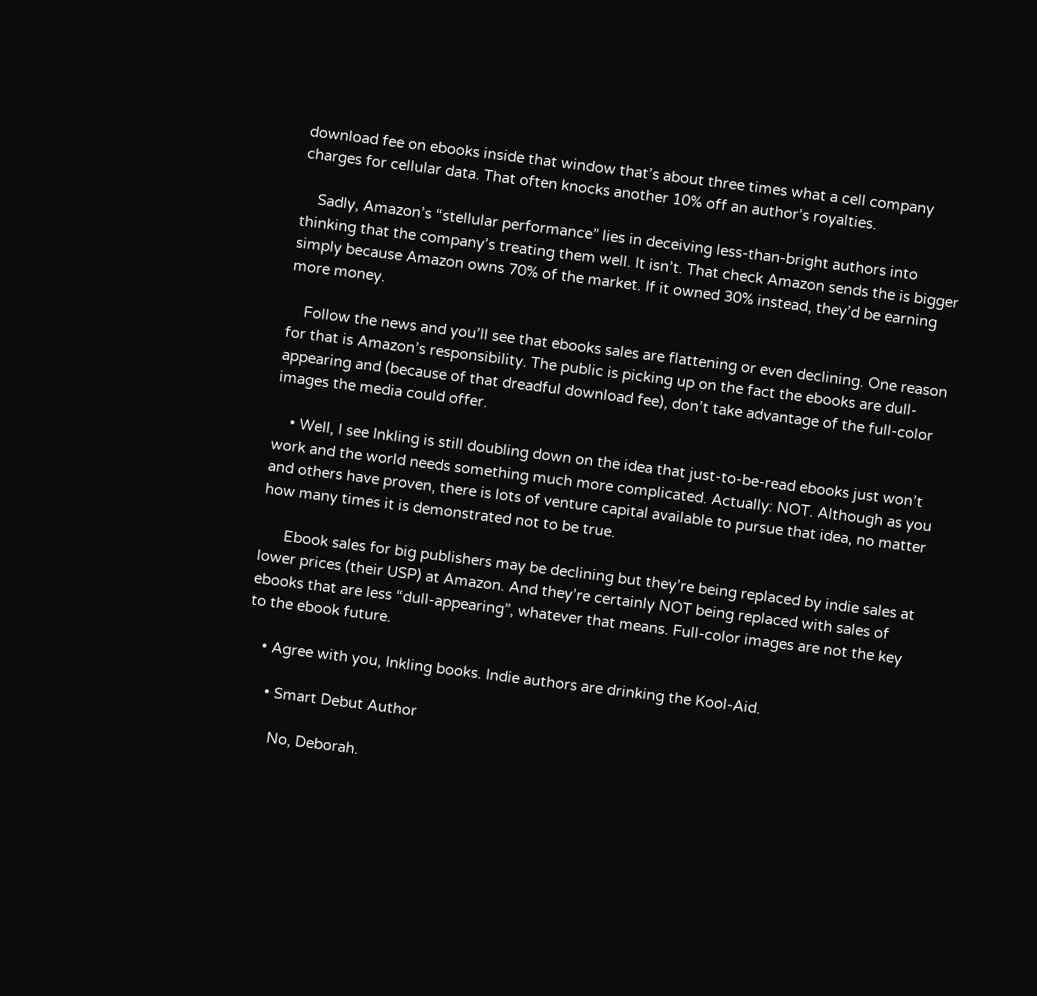download fee on ebooks inside that window that’s about three times what a cell company charges for cellular data. That often knocks another 10% off an author’s royalties.

    Sadly, Amazon’s “stellular performance” lies in deceiving less-than-bright authors into thinking that the company’s treating them well. It isn’t. That check Amazon sends the is bigger simply because Amazon owns 70% of the market. If it owned 30% instead, they’d be earning more money.

    Follow the news and you’ll see that ebooks sales are flattening or even declining. One reason for that is Amazon’s responsibility. The public is picking up on the fact the ebooks are dull-appearing and (because of that dreadful download fee), don’t take advantage of the full-color images the media could offer.

    • Well, I see Inkling is still doubling down on the idea that just-to-be-read ebooks just won’t work and the world needs something much more complicated. Actually: NOT. Although as you and others have proven, there is lots of venture capital available to pursue that idea, no matter how many times it is demonstrated not to be true.

      Ebook sales for big publishers may be declining but they’re being replaced by indie sales at lower prices (their USP) at Amazon. And they’re certainly NOT being replaced with sales of ebooks that are less “dull-appearing”, whatever that means. Full-color images are not the key to the ebook future.

    • Agree with you, Inkling books. Indie authors are drinking the Kool-Aid.

      • Smart Debut Author

        No, Deborah.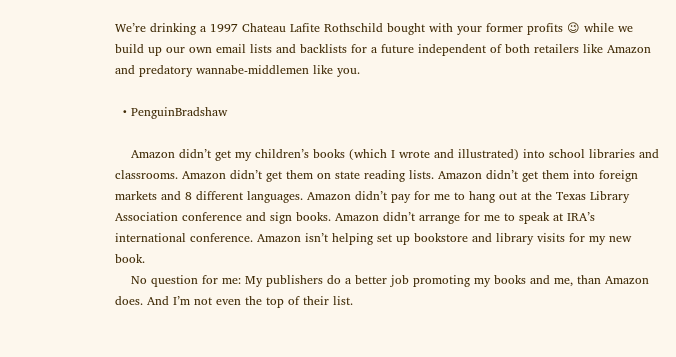We’re drinking a 1997 Chateau Lafite Rothschild bought with your former profits 😉 while we build up our own email lists and backlists for a future independent of both retailers like Amazon and predatory wannabe-middlemen like you.

  • PenguinBradshaw

    Amazon didn’t get my children’s books (which I wrote and illustrated) into school libraries and classrooms. Amazon didn’t get them on state reading lists. Amazon didn’t get them into foreign markets and 8 different languages. Amazon didn’t pay for me to hang out at the Texas Library Association conference and sign books. Amazon didn’t arrange for me to speak at IRA’s international conference. Amazon isn’t helping set up bookstore and library visits for my new book.
    No question for me: My publishers do a better job promoting my books and me, than Amazon does. And I’m not even the top of their list.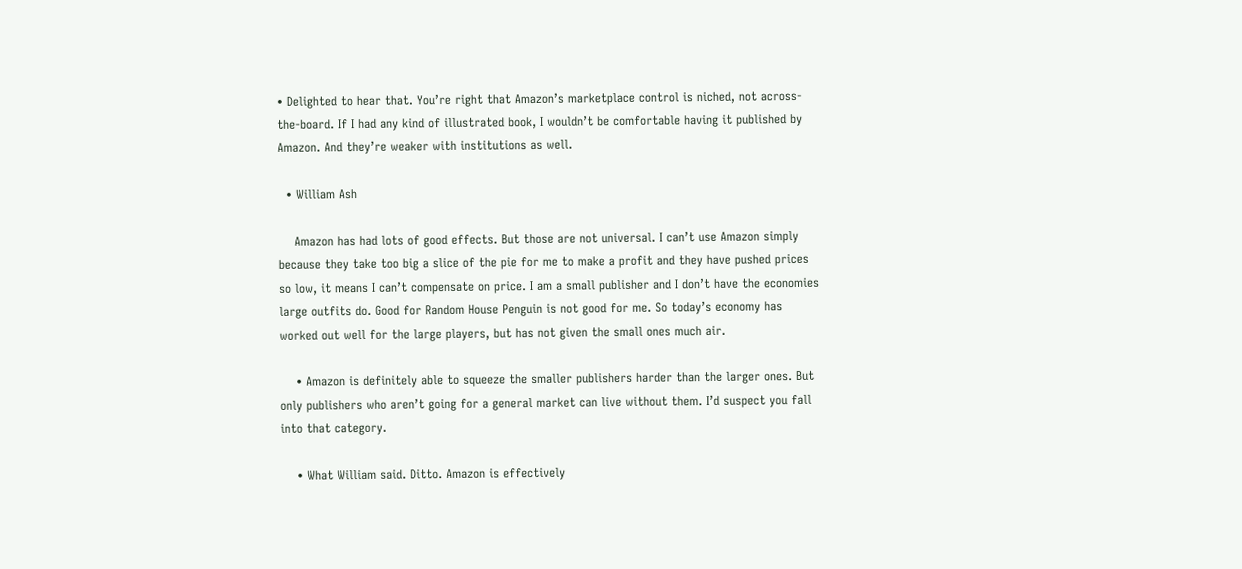• Delighted to hear that. You’re right that Amazon’s marketplace control is niched, not across-the-board. If I had any kind of illustrated book, I wouldn’t be comfortable having it published by Amazon. And they’re weaker with institutions as well.

  • William Ash

    Amazon has had lots of good effects. But those are not universal. I can’t use Amazon simply because they take too big a slice of the pie for me to make a profit and they have pushed prices so low, it means I can’t compensate on price. I am a small publisher and I don’t have the economies large outfits do. Good for Random House Penguin is not good for me. So today’s economy has worked out well for the large players, but has not given the small ones much air.

    • Amazon is definitely able to squeeze the smaller publishers harder than the larger ones. But only publishers who aren’t going for a general market can live without them. I’d suspect you fall into that category.

    • What William said. Ditto. Amazon is effectively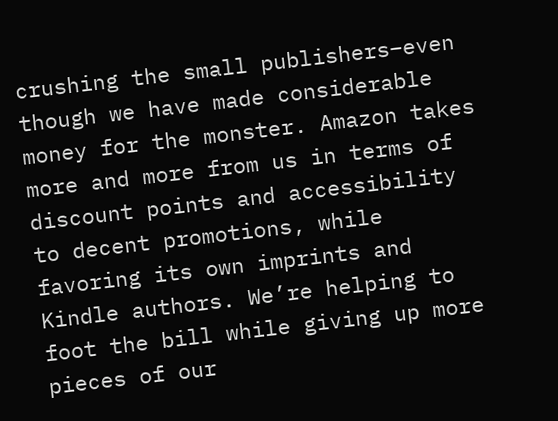crushing the small publishers–even though we have made considerable money for the monster. Amazon takes more and more from us in terms of discount points and accessibility to decent promotions, while favoring its own imprints and Kindle authors. We’re helping to foot the bill while giving up more pieces of our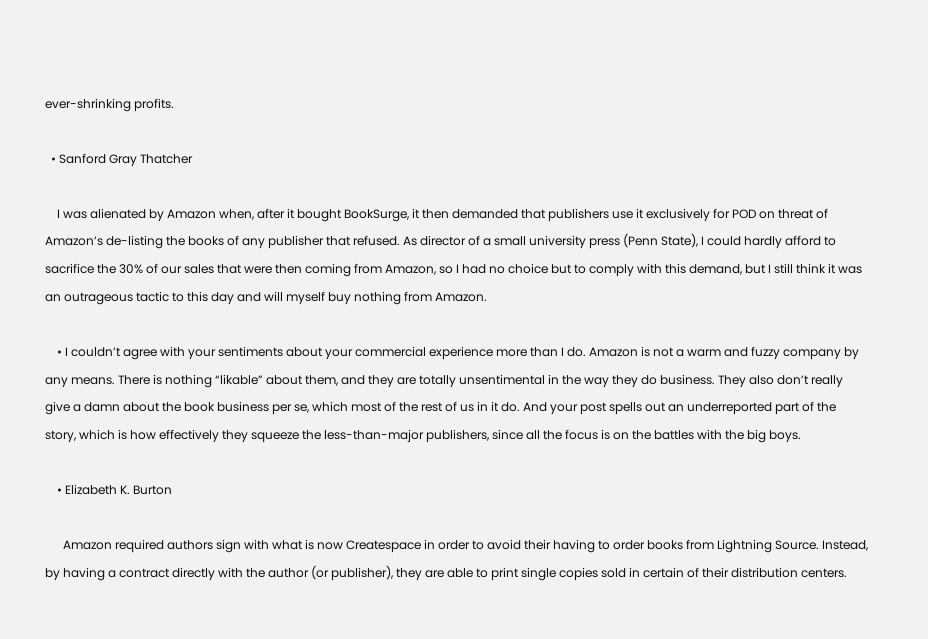ever-shrinking profits.

  • Sanford Gray Thatcher

    I was alienated by Amazon when, after it bought BookSurge, it then demanded that publishers use it exclusively for POD on threat of Amazon’s de-listing the books of any publisher that refused. As director of a small university press (Penn State), I could hardly afford to sacrifice the 30% of our sales that were then coming from Amazon, so I had no choice but to comply with this demand, but I still think it was an outrageous tactic to this day and will myself buy nothing from Amazon.

    • I couldn’t agree with your sentiments about your commercial experience more than I do. Amazon is not a warm and fuzzy company by any means. There is nothing “likable” about them, and they are totally unsentimental in the way they do business. They also don’t really give a damn about the book business per se, which most of the rest of us in it do. And your post spells out an underreported part of the story, which is how effectively they squeeze the less-than-major publishers, since all the focus is on the battles with the big boys.

    • Elizabeth K. Burton

      Amazon required authors sign with what is now Createspace in order to avoid their having to order books from Lightning Source. Instead, by having a contract directly with the author (or publisher), they are able to print single copies sold in certain of their distribution centers.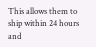This allows them to ship within 24 hours and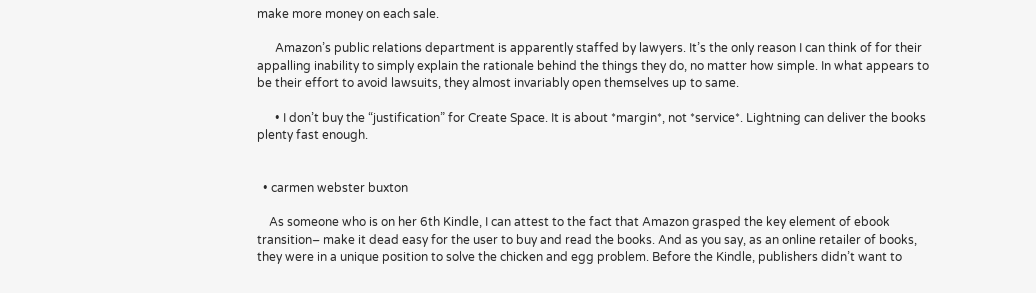make more money on each sale.

      Amazon’s public relations department is apparently staffed by lawyers. It’s the only reason I can think of for their appalling inability to simply explain the rationale behind the things they do, no matter how simple. In what appears to be their effort to avoid lawsuits, they almost invariably open themselves up to same.

      • I don’t buy the “justification” for Create Space. It is about *margin*, not *service*. Lightning can deliver the books plenty fast enough.


  • carmen webster buxton

    As someone who is on her 6th Kindle, I can attest to the fact that Amazon grasped the key element of ebook transition– make it dead easy for the user to buy and read the books. And as you say, as an online retailer of books, they were in a unique position to solve the chicken and egg problem. Before the Kindle, publishers didn’t want to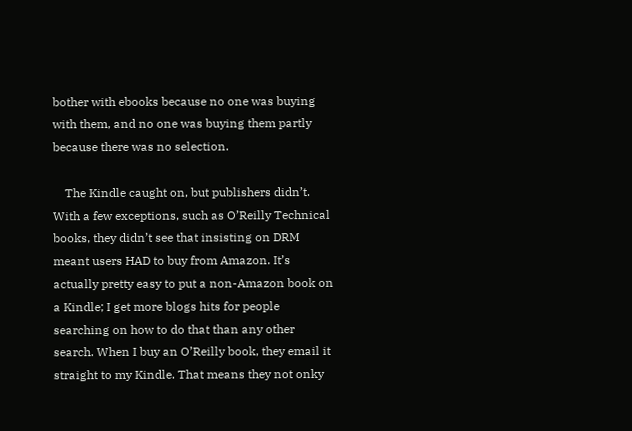bother with ebooks because no one was buying with them, and no one was buying them partly because there was no selection.

    The Kindle caught on, but publishers didn’t. With a few exceptions, such as O’Reilly Technical books, they didn’t see that insisting on DRM meant users HAD to buy from Amazon. It’s actually pretty easy to put a non-Amazon book on a Kindle; I get more blogs hits for people searching on how to do that than any other search. When I buy an O’Reilly book, they email it straight to my Kindle. That means they not onky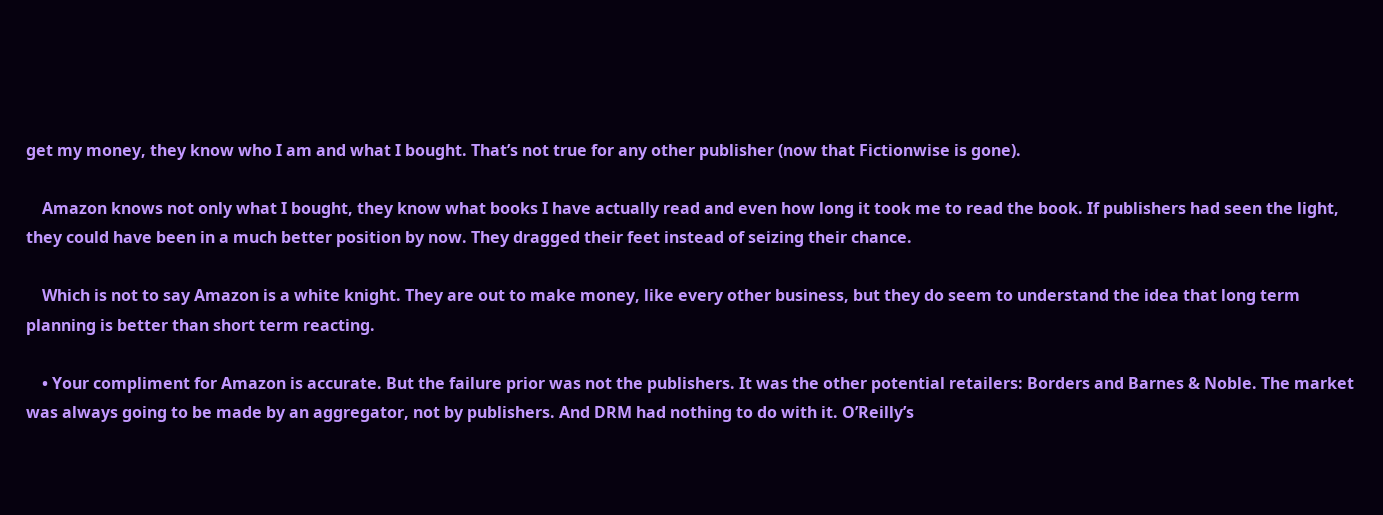get my money, they know who I am and what I bought. That’s not true for any other publisher (now that Fictionwise is gone).

    Amazon knows not only what I bought, they know what books I have actually read and even how long it took me to read the book. If publishers had seen the light, they could have been in a much better position by now. They dragged their feet instead of seizing their chance.

    Which is not to say Amazon is a white knight. They are out to make money, like every other business, but they do seem to understand the idea that long term planning is better than short term reacting.

    • Your compliment for Amazon is accurate. But the failure prior was not the publishers. It was the other potential retailers: Borders and Barnes & Noble. The market was always going to be made by an aggregator, not by publishers. And DRM had nothing to do with it. O’Reilly’s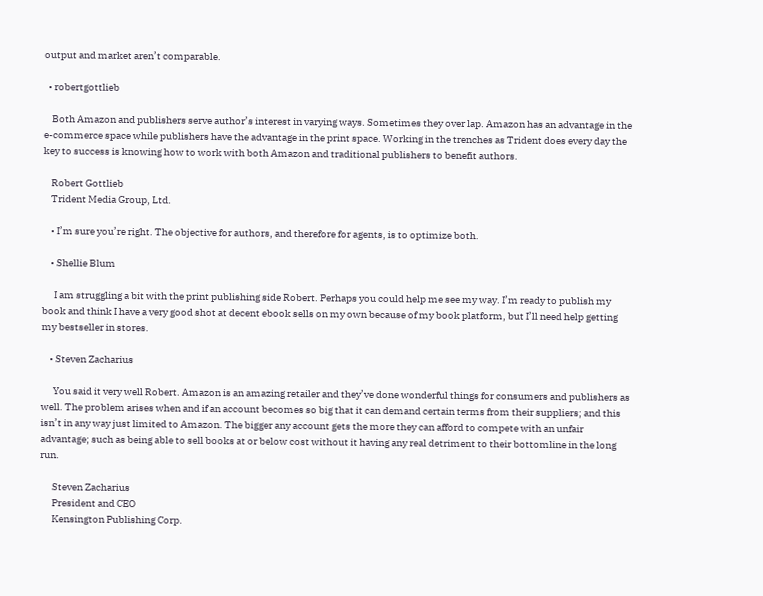output and market aren’t comparable.

  • robertgottlieb

    Both Amazon and publishers serve author’s interest in varying ways. Sometimes they over lap. Amazon has an advantage in the e-commerce space while publishers have the advantage in the print space. Working in the trenches as Trident does every day the key to success is knowing how to work with both Amazon and traditional publishers to benefit authors.

    Robert Gottlieb
    Trident Media Group, Ltd.

    • I’m sure you’re right. The objective for authors, and therefore for agents, is to optimize both.

    • Shellie Blum

      I am struggling a bit with the print publishing side Robert. Perhaps you could help me see my way. I’m ready to publish my book and think I have a very good shot at decent ebook sells on my own because of my book platform, but I’ll need help getting my bestseller in stores.

    • Steven Zacharius

      You said it very well Robert. Amazon is an amazing retailer and they’ve done wonderful things for consumers and publishers as well. The problem arises when and if an account becomes so big that it can demand certain terms from their suppliers; and this isn’t in any way just limited to Amazon. The bigger any account gets the more they can afford to compete with an unfair advantage; such as being able to sell books at or below cost without it having any real detriment to their bottomline in the long run.

      Steven Zacharius
      President and CEO
      Kensington Publishing Corp.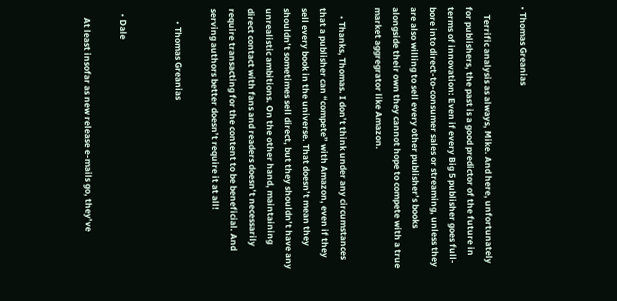• Thomas Greanias

    Terrific analysis as always, Mike. And here, unfortunately for publishers, the past is a good predictor of the future in terms of innovation: Even if every Big 5 publisher goes full-bore into direct-to-consumer sales or streaming, unless they are also willing to sell every other publisher’s books alongside their own they cannot hope to compete with a true market aggregrator like Amazon.

    • Thanks, Thomas. I don’t think under any circumstances that a publisher can “compete” with Amazon, even if they sell every book in the universe. That doesn’t mean they shouldn’t sometimes sell direct, but they shouldn’t have any unrealistic ambitions. On the other hand, maintaining direct contact with fans and readers doesn’t necessarily require transacting for the content to be beneficial. And serving authors better doesn’t require it at all!

      • Thomas Greanias


  • Dale

    At least insofar as new release e-mails go, they’ve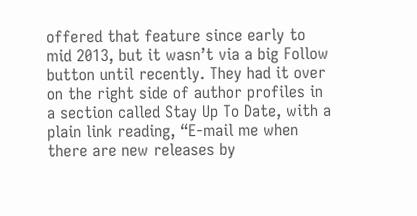offered that feature since early to mid 2013, but it wasn’t via a big Follow button until recently. They had it over on the right side of author profiles in a section called Stay Up To Date, with a plain link reading, “E-mail me when there are new releases by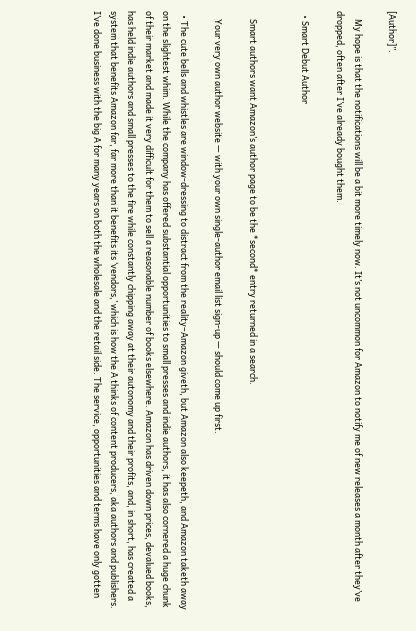[Author]”.

    My hope is that the notifications will be a bit more timely now. It’s not uncommon for Amazon to notify me of new releases a month after they’ve dropped, often after I’ve already bought them.

  • Smart Debut Author


    Smart authors want Amazon’s author page to be the *second* entry returned in a search.

    Your very own author website — with your own single-author email list sign-up — should come up first.

  • The cute bells and whistles are window-dressing to distract from the reality–Amazon giveth, but Amazon also keepeth, and Amazon taketh away on the slightest whim. While the company has offered substantial opportunities to small presses and indie authors, it has also cornered a huge chunk of their market and made it very difficult for them to sell a reasonable number of books elsewhere. Amazon has driven down prices, devalued books, has held indie authors and small presses to the fire while constantly chipping away at their autonomy and their profits, and, in short, has created a system that benefits Amazon far, far more than it benefits its ‘vendors,’ which is how the A thinks of content producers, aka authors and publishers. I’ve done business with the big A for many years on both the wholesale and the retail side. The service, opportunities and terms have only gotten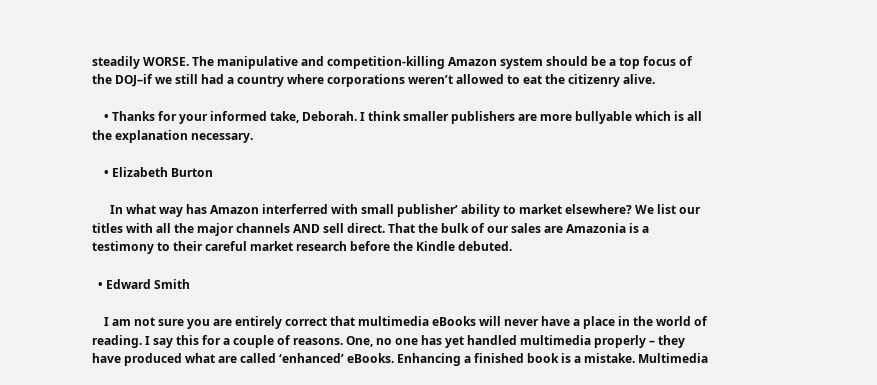steadily WORSE. The manipulative and competition-killing Amazon system should be a top focus of the DOJ–if we still had a country where corporations weren’t allowed to eat the citizenry alive.

    • Thanks for your informed take, Deborah. I think smaller publishers are more bullyable which is all the explanation necessary.

    • Elizabeth Burton

      In what way has Amazon interferred with small publisher’ ability to market elsewhere? We list our titles with all the major channels AND sell direct. That the bulk of our sales are Amazonia is a testimony to their careful market research before the Kindle debuted.

  • Edward Smith

    I am not sure you are entirely correct that multimedia eBooks will never have a place in the world of reading. I say this for a couple of reasons. One, no one has yet handled multimedia properly – they have produced what are called ‘enhanced’ eBooks. Enhancing a finished book is a mistake. Multimedia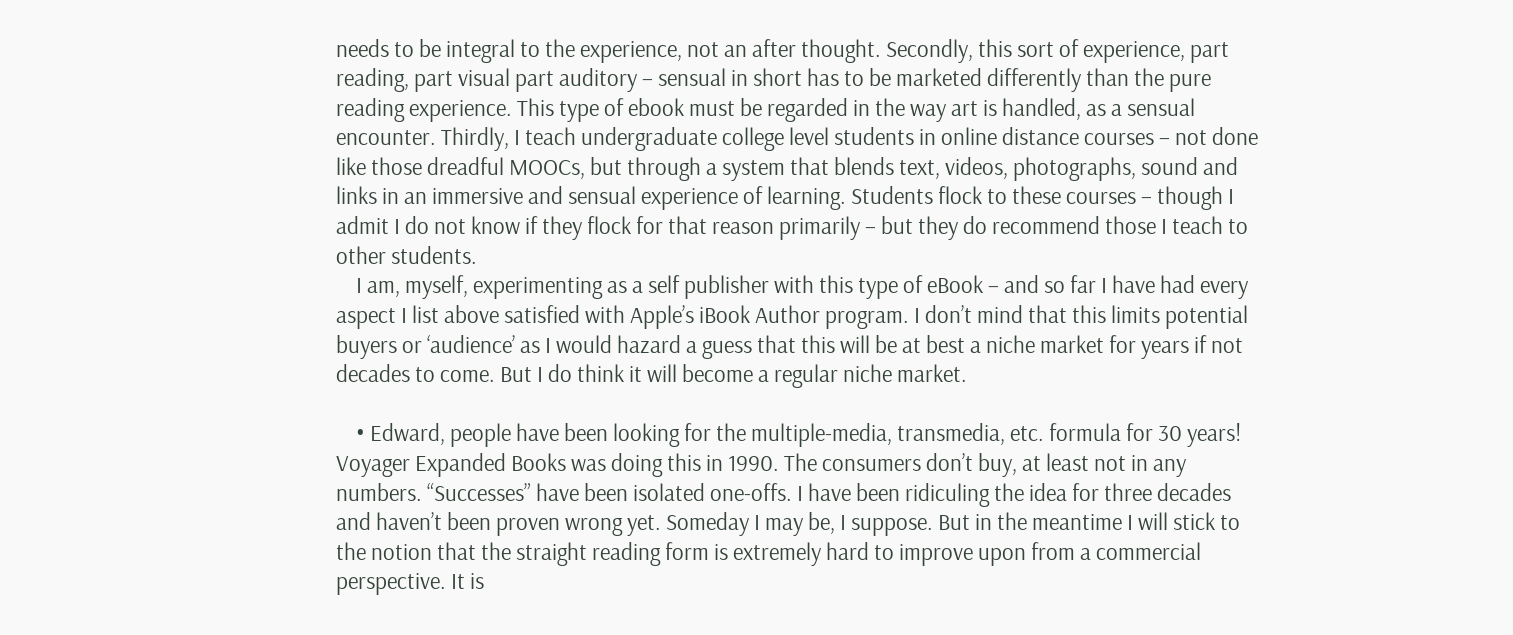needs to be integral to the experience, not an after thought. Secondly, this sort of experience, part reading, part visual part auditory – sensual in short has to be marketed differently than the pure reading experience. This type of ebook must be regarded in the way art is handled, as a sensual encounter. Thirdly, I teach undergraduate college level students in online distance courses – not done like those dreadful MOOCs, but through a system that blends text, videos, photographs, sound and links in an immersive and sensual experience of learning. Students flock to these courses – though I admit I do not know if they flock for that reason primarily – but they do recommend those I teach to other students.
    I am, myself, experimenting as a self publisher with this type of eBook – and so far I have had every aspect I list above satisfied with Apple’s iBook Author program. I don’t mind that this limits potential buyers or ‘audience’ as I would hazard a guess that this will be at best a niche market for years if not decades to come. But I do think it will become a regular niche market.

    • Edward, people have been looking for the multiple-media, transmedia, etc. formula for 30 years! Voyager Expanded Books was doing this in 1990. The consumers don’t buy, at least not in any numbers. “Successes” have been isolated one-offs. I have been ridiculing the idea for three decades and haven’t been proven wrong yet. Someday I may be, I suppose. But in the meantime I will stick to the notion that the straight reading form is extremely hard to improve upon from a commercial perspective. It is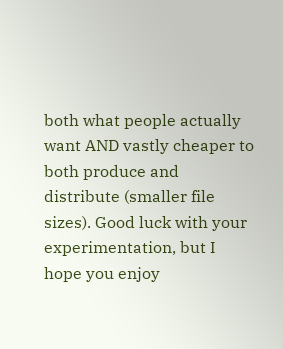both what people actually want AND vastly cheaper to both produce and distribute (smaller file sizes). Good luck with your experimentation, but I hope you enjoy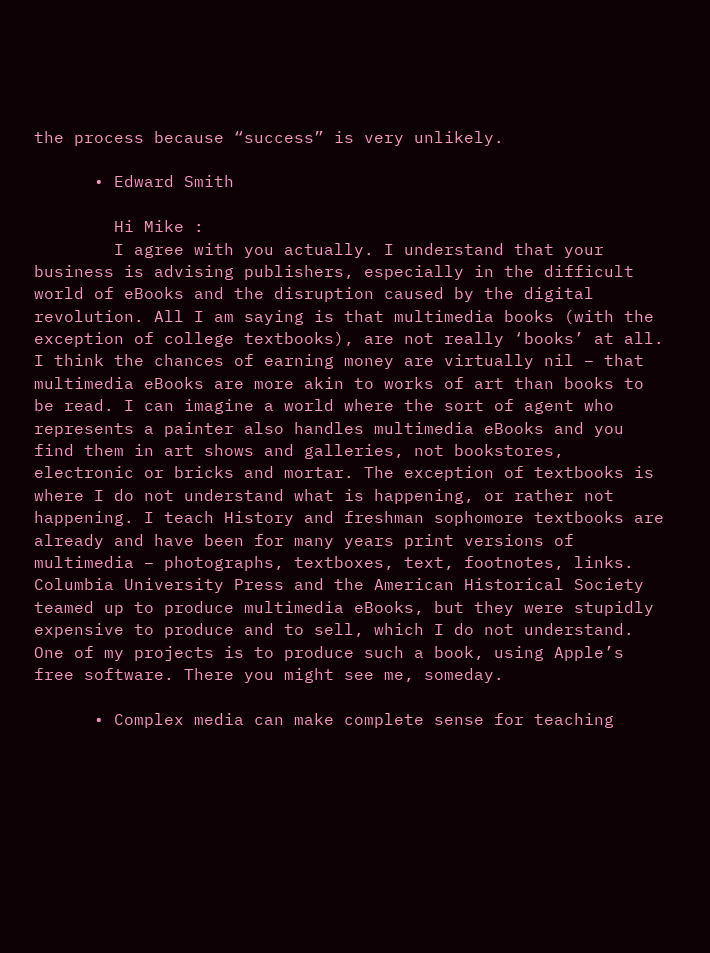the process because “success” is very unlikely.

      • Edward Smith

        Hi Mike :
        I agree with you actually. I understand that your business is advising publishers, especially in the difficult world of eBooks and the disruption caused by the digital revolution. All I am saying is that multimedia books (with the exception of college textbooks), are not really ‘books’ at all. I think the chances of earning money are virtually nil – that multimedia eBooks are more akin to works of art than books to be read. I can imagine a world where the sort of agent who represents a painter also handles multimedia eBooks and you find them in art shows and galleries, not bookstores, electronic or bricks and mortar. The exception of textbooks is where I do not understand what is happening, or rather not happening. I teach History and freshman sophomore textbooks are already and have been for many years print versions of multimedia – photographs, textboxes, text, footnotes, links. Columbia University Press and the American Historical Society teamed up to produce multimedia eBooks, but they were stupidly expensive to produce and to sell, which I do not understand. One of my projects is to produce such a book, using Apple’s free software. There you might see me, someday.

      • Complex media can make complete sense for teaching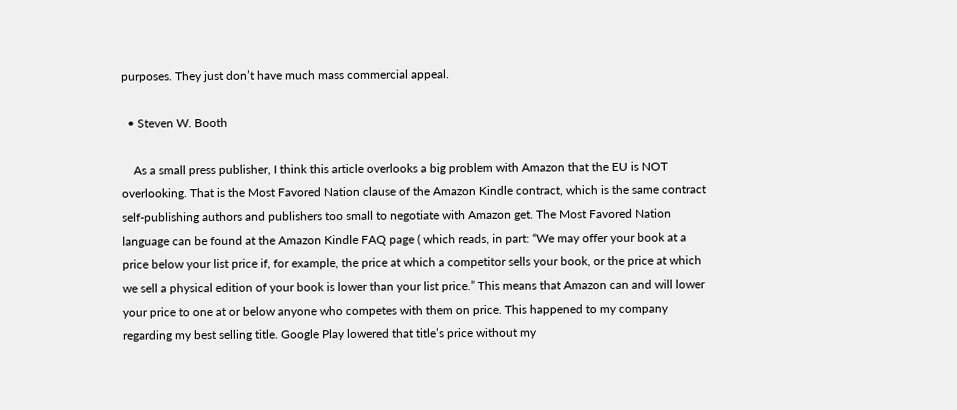purposes. They just don’t have much mass commercial appeal.

  • Steven W. Booth

    As a small press publisher, I think this article overlooks a big problem with Amazon that the EU is NOT overlooking. That is the Most Favored Nation clause of the Amazon Kindle contract, which is the same contract self-publishing authors and publishers too small to negotiate with Amazon get. The Most Favored Nation language can be found at the Amazon Kindle FAQ page ( which reads, in part: “We may offer your book at a price below your list price if, for example, the price at which a competitor sells your book, or the price at which we sell a physical edition of your book is lower than your list price.” This means that Amazon can and will lower your price to one at or below anyone who competes with them on price. This happened to my company regarding my best selling title. Google Play lowered that title’s price without my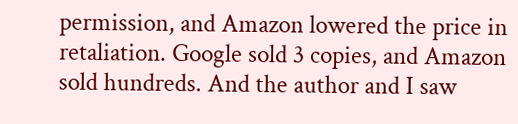permission, and Amazon lowered the price in retaliation. Google sold 3 copies, and Amazon sold hundreds. And the author and I saw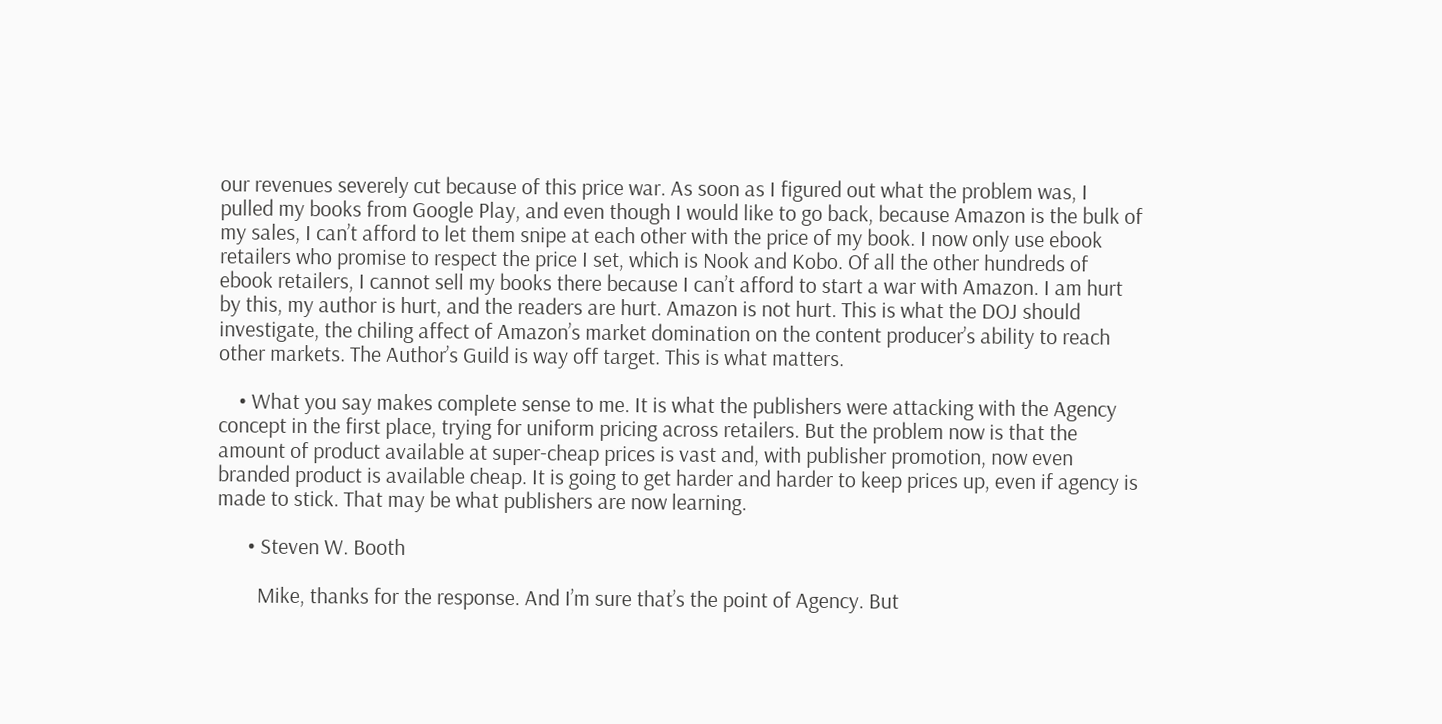our revenues severely cut because of this price war. As soon as I figured out what the problem was, I pulled my books from Google Play, and even though I would like to go back, because Amazon is the bulk of my sales, I can’t afford to let them snipe at each other with the price of my book. I now only use ebook retailers who promise to respect the price I set, which is Nook and Kobo. Of all the other hundreds of ebook retailers, I cannot sell my books there because I can’t afford to start a war with Amazon. I am hurt by this, my author is hurt, and the readers are hurt. Amazon is not hurt. This is what the DOJ should investigate, the chiling affect of Amazon’s market domination on the content producer’s ability to reach other markets. The Author’s Guild is way off target. This is what matters.

    • What you say makes complete sense to me. It is what the publishers were attacking with the Agency concept in the first place, trying for uniform pricing across retailers. But the problem now is that the amount of product available at super-cheap prices is vast and, with publisher promotion, now even branded product is available cheap. It is going to get harder and harder to keep prices up, even if agency is made to stick. That may be what publishers are now learning.

      • Steven W. Booth

        Mike, thanks for the response. And I’m sure that’s the point of Agency. But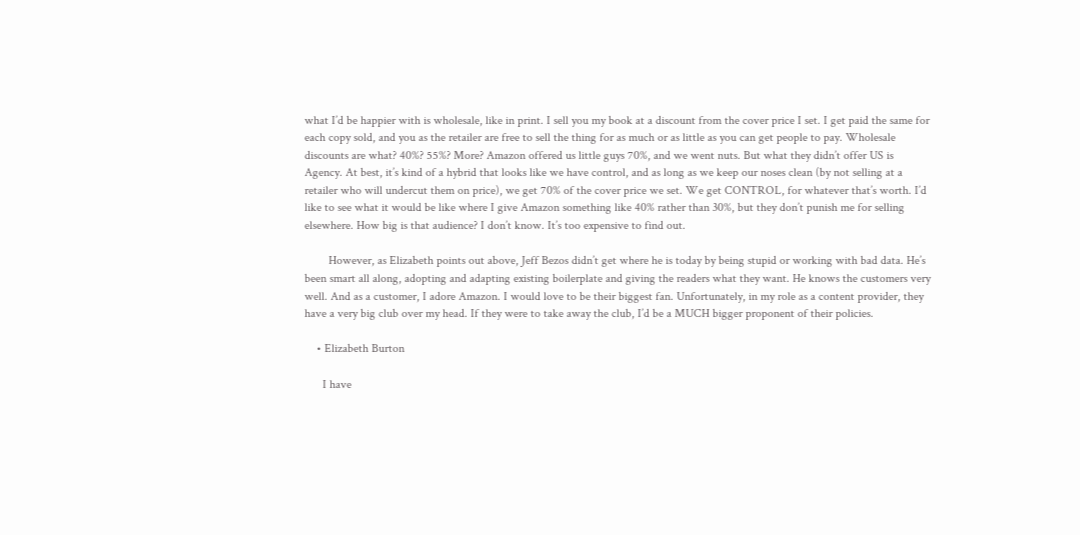what I’d be happier with is wholesale, like in print. I sell you my book at a discount from the cover price I set. I get paid the same for each copy sold, and you as the retailer are free to sell the thing for as much or as little as you can get people to pay. Wholesale discounts are what? 40%? 55%? More? Amazon offered us little guys 70%, and we went nuts. But what they didn’t offer US is Agency. At best, it’s kind of a hybrid that looks like we have control, and as long as we keep our noses clean (by not selling at a retailer who will undercut them on price), we get 70% of the cover price we set. We get CONTROL, for whatever that’s worth. I’d like to see what it would be like where I give Amazon something like 40% rather than 30%, but they don’t punish me for selling elsewhere. How big is that audience? I don’t know. It’s too expensive to find out.

        However, as Elizabeth points out above, Jeff Bezos didn’t get where he is today by being stupid or working with bad data. He’s been smart all along, adopting and adapting existing boilerplate and giving the readers what they want. He knows the customers very well. And as a customer, I adore Amazon. I would love to be their biggest fan. Unfortunately, in my role as a content provider, they have a very big club over my head. If they were to take away the club, I’d be a MUCH bigger proponent of their policies.

    • Elizabeth Burton

      I have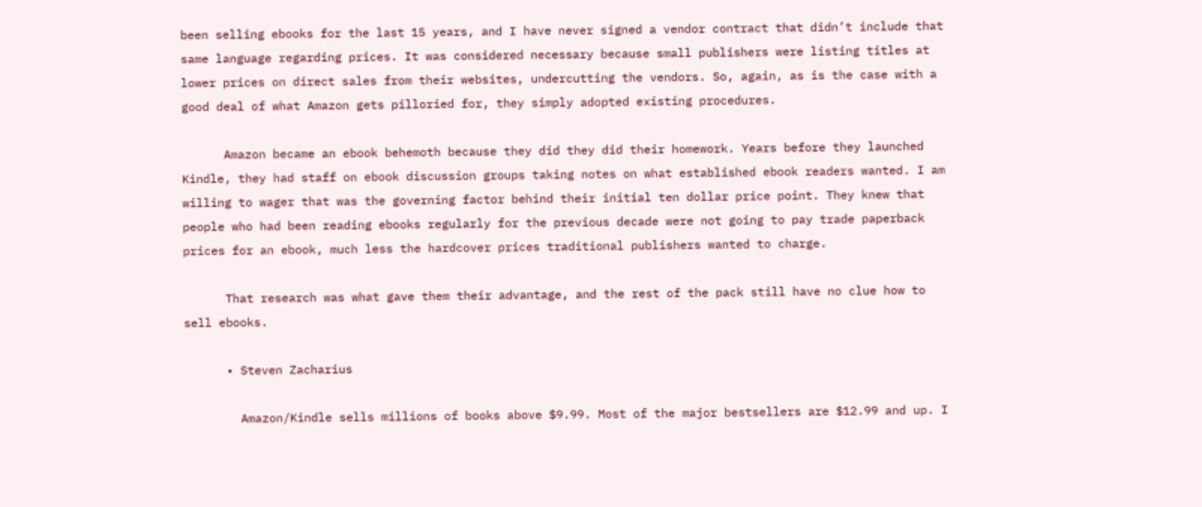been selling ebooks for the last 15 years, and I have never signed a vendor contract that didn’t include that same language regarding prices. It was considered necessary because small publishers were listing titles at lower prices on direct sales from their websites, undercutting the vendors. So, again, as is the case with a good deal of what Amazon gets pilloried for, they simply adopted existing procedures.

      Amazon became an ebook behemoth because they did they did their homework. Years before they launched Kindle, they had staff on ebook discussion groups taking notes on what established ebook readers wanted. I am willing to wager that was the governing factor behind their initial ten dollar price point. They knew that people who had been reading ebooks regularly for the previous decade were not going to pay trade paperback prices for an ebook, much less the hardcover prices traditional publishers wanted to charge.

      That research was what gave them their advantage, and the rest of the pack still have no clue how to sell ebooks.

      • Steven Zacharius

        Amazon/Kindle sells millions of books above $9.99. Most of the major bestsellers are $12.99 and up. I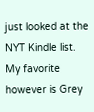just looked at the NYT Kindle list. My favorite however is Grey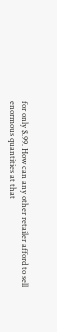for only $.99. How can any other retailer afford to sell enormous quantities at that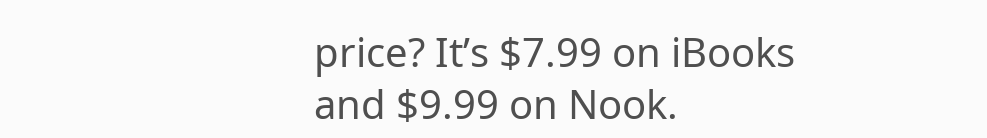price? It’s $7.99 on iBooks and $9.99 on Nook.